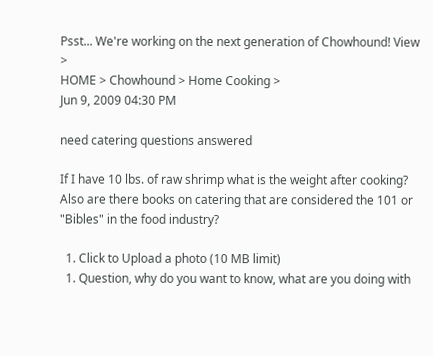Psst... We're working on the next generation of Chowhound! View >
HOME > Chowhound > Home Cooking >
Jun 9, 2009 04:30 PM

need catering questions answered

If I have 10 lbs. of raw shrimp what is the weight after cooking? Also are there books on catering that are considered the 101 or "Bibles" in the food industry?

  1. Click to Upload a photo (10 MB limit)
  1. Question, why do you want to know, what are you doing with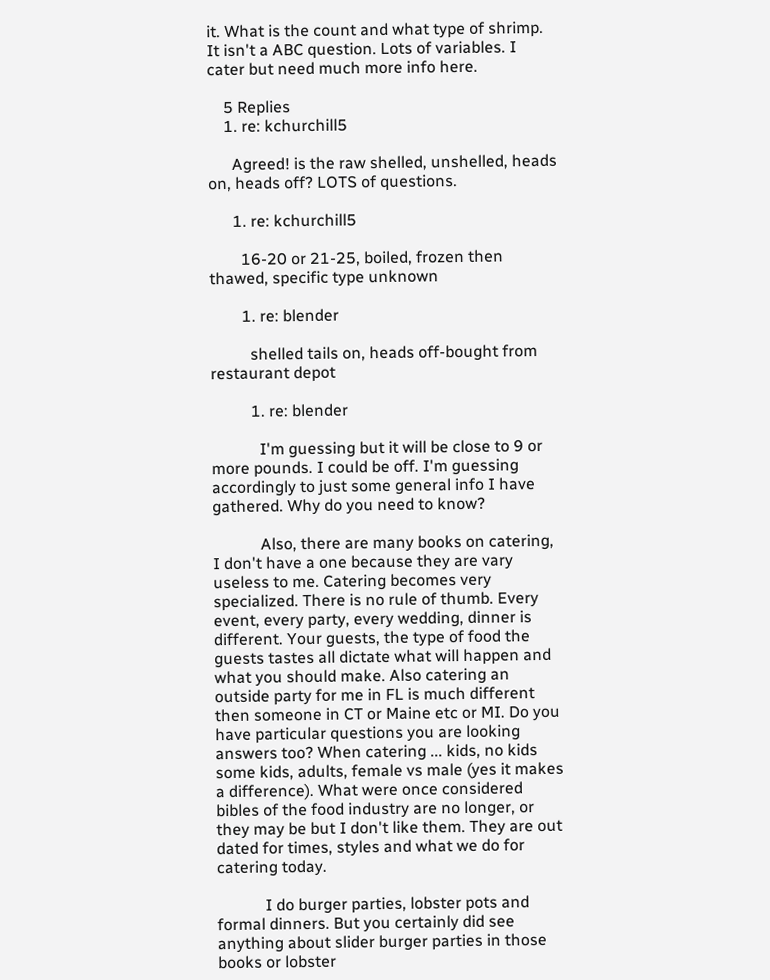it. What is the count and what type of shrimp. It isn't a ABC question. Lots of variables. I cater but need much more info here.

    5 Replies
    1. re: kchurchill5

      Agreed! is the raw shelled, unshelled, heads on, heads off? LOTS of questions.

      1. re: kchurchill5

        16-20 or 21-25, boiled, frozen then thawed, specific type unknown

        1. re: blender

          shelled tails on, heads off-bought from restaurant depot

          1. re: blender

            I'm guessing but it will be close to 9 or more pounds. I could be off. I'm guessing accordingly to just some general info I have gathered. Why do you need to know?

            Also, there are many books on catering, I don't have a one because they are vary useless to me. Catering becomes very specialized. There is no rule of thumb. Every event, every party, every wedding, dinner is different. Your guests, the type of food the guests tastes all dictate what will happen and what you should make. Also catering an outside party for me in FL is much different then someone in CT or Maine etc or MI. Do you have particular questions you are looking answers too? When catering ... kids, no kids some kids, adults, female vs male (yes it makes a difference). What were once considered bibles of the food industry are no longer, or they may be but I don't like them. They are out dated for times, styles and what we do for catering today.

            I do burger parties, lobster pots and formal dinners. But you certainly did see anything about slider burger parties in those books or lobster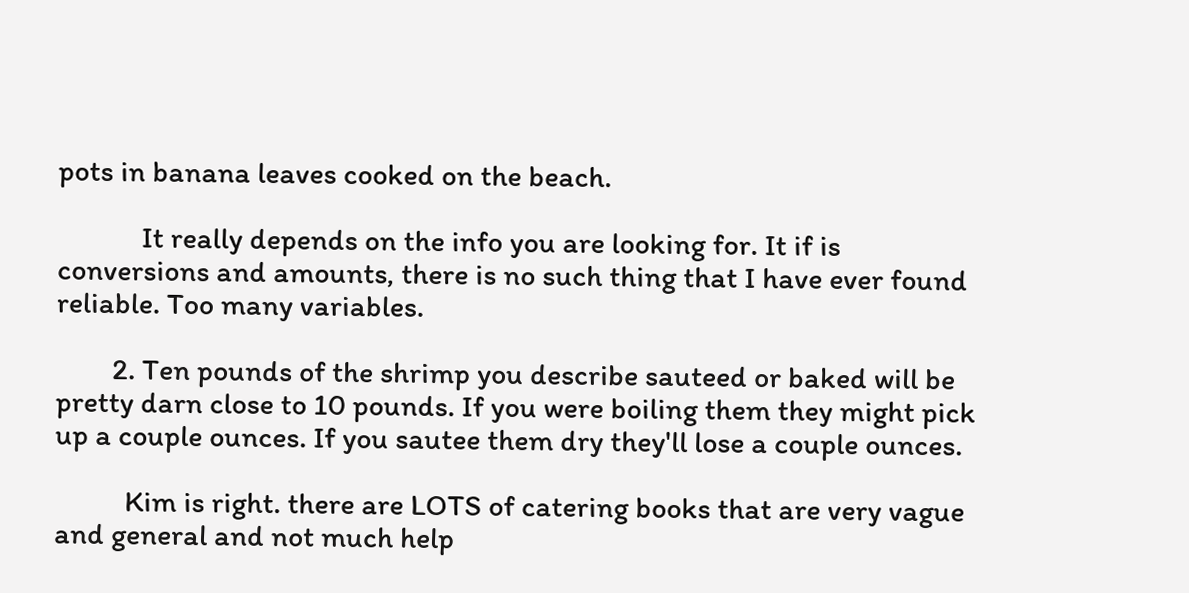pots in banana leaves cooked on the beach.

            It really depends on the info you are looking for. It if is conversions and amounts, there is no such thing that I have ever found reliable. Too many variables.

        2. Ten pounds of the shrimp you describe sauteed or baked will be pretty darn close to 10 pounds. If you were boiling them they might pick up a couple ounces. If you sautee them dry they'll lose a couple ounces.

          Kim is right. there are LOTS of catering books that are very vague and general and not much help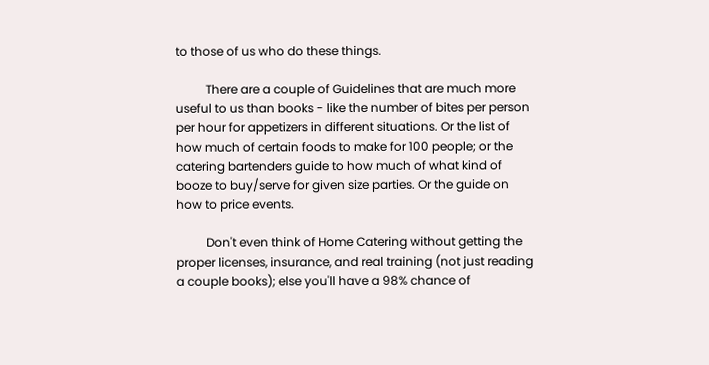to those of us who do these things.

          There are a couple of Guidelines that are much more useful to us than books - like the number of bites per person per hour for appetizers in different situations. Or the list of how much of certain foods to make for 100 people; or the catering bartenders guide to how much of what kind of booze to buy/serve for given size parties. Or the guide on how to price events.

          Don't even think of Home Catering without getting the proper licenses, insurance, and real training (not just reading a couple books); else you'll have a 98% chance of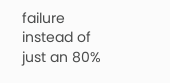failure instead of just an 80%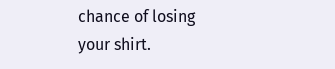chance of losing your shirt.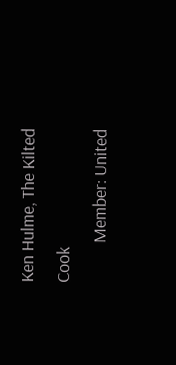Ken Hulme, The Kilted Cook
          Member: United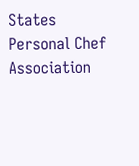States Personal Chef Association